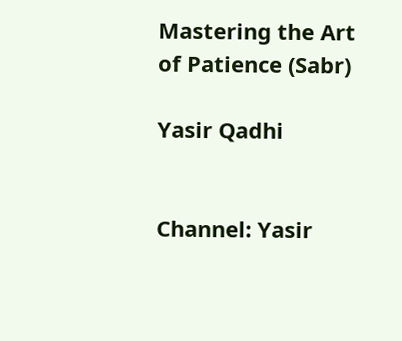Mastering the Art of Patience (Sabr)

Yasir Qadhi


Channel: Yasir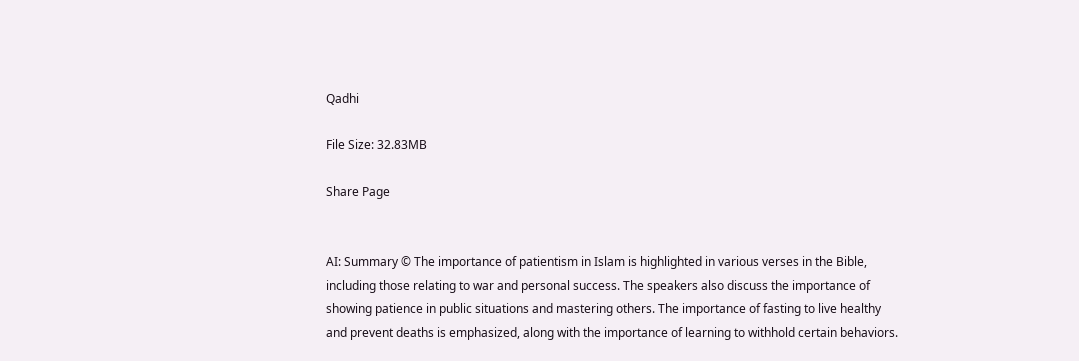Qadhi

File Size: 32.83MB

Share Page


AI: Summary © The importance of patientism in Islam is highlighted in various verses in the Bible, including those relating to war and personal success. The speakers also discuss the importance of showing patience in public situations and mastering others. The importance of fasting to live healthy and prevent deaths is emphasized, along with the importance of learning to withhold certain behaviors.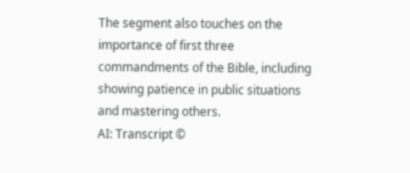The segment also touches on the importance of first three commandments of the Bible, including showing patience in public situations and mastering others.
AI: Transcript ©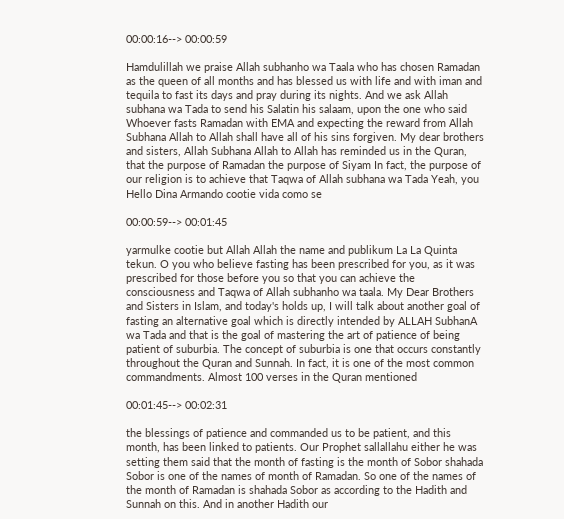00:00:16--> 00:00:59

Hamdulillah we praise Allah subhanho wa Taala who has chosen Ramadan as the queen of all months and has blessed us with life and with iman and tequila to fast its days and pray during its nights. And we ask Allah subhana wa Tada to send his Salatin his salaam, upon the one who said Whoever fasts Ramadan with EMA and expecting the reward from Allah Subhana Allah to Allah shall have all of his sins forgiven. My dear brothers and sisters, Allah Subhana Allah to Allah has reminded us in the Quran, that the purpose of Ramadan the purpose of Siyam In fact, the purpose of our religion is to achieve that Taqwa of Allah subhana wa Tada Yeah, you Hello Dina Armando cootie vida como se

00:00:59--> 00:01:45

yarmulke cootie but Allah Allah the name and publikum La La Quinta tekun. O you who believe fasting has been prescribed for you, as it was prescribed for those before you so that you can achieve the consciousness and Taqwa of Allah subhanho wa taala. My Dear Brothers and Sisters in Islam, and today's holds up, I will talk about another goal of fasting an alternative goal which is directly intended by ALLAH SubhanA wa Tada and that is the goal of mastering the art of patience of being patient of suburbia. The concept of suburbia is one that occurs constantly throughout the Quran and Sunnah. In fact, it is one of the most common commandments. Almost 100 verses in the Quran mentioned

00:01:45--> 00:02:31

the blessings of patience and commanded us to be patient, and this month, has been linked to patients. Our Prophet sallallahu either he was setting them said that the month of fasting is the month of Sobor shahada Sobor is one of the names of month of Ramadan. So one of the names of the month of Ramadan is shahada Sobor as according to the Hadith and Sunnah on this. And in another Hadith our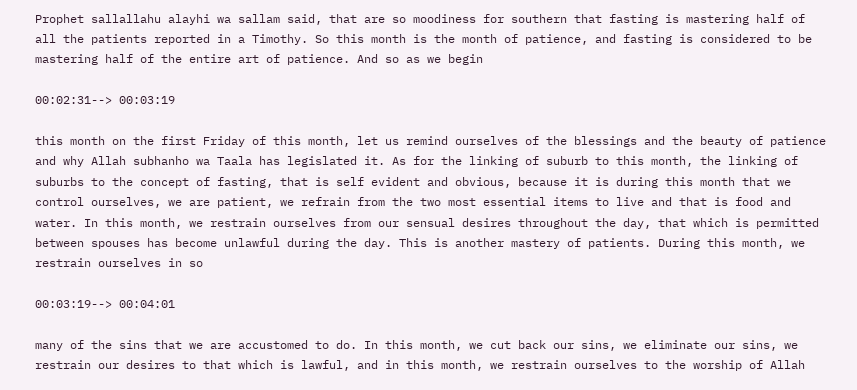Prophet sallallahu alayhi wa sallam said, that are so moodiness for southern that fasting is mastering half of all the patients reported in a Timothy. So this month is the month of patience, and fasting is considered to be mastering half of the entire art of patience. And so as we begin

00:02:31--> 00:03:19

this month on the first Friday of this month, let us remind ourselves of the blessings and the beauty of patience and why Allah subhanho wa Taala has legislated it. As for the linking of suburb to this month, the linking of suburbs to the concept of fasting, that is self evident and obvious, because it is during this month that we control ourselves, we are patient, we refrain from the two most essential items to live and that is food and water. In this month, we restrain ourselves from our sensual desires throughout the day, that which is permitted between spouses has become unlawful during the day. This is another mastery of patients. During this month, we restrain ourselves in so

00:03:19--> 00:04:01

many of the sins that we are accustomed to do. In this month, we cut back our sins, we eliminate our sins, we restrain our desires to that which is lawful, and in this month, we restrain ourselves to the worship of Allah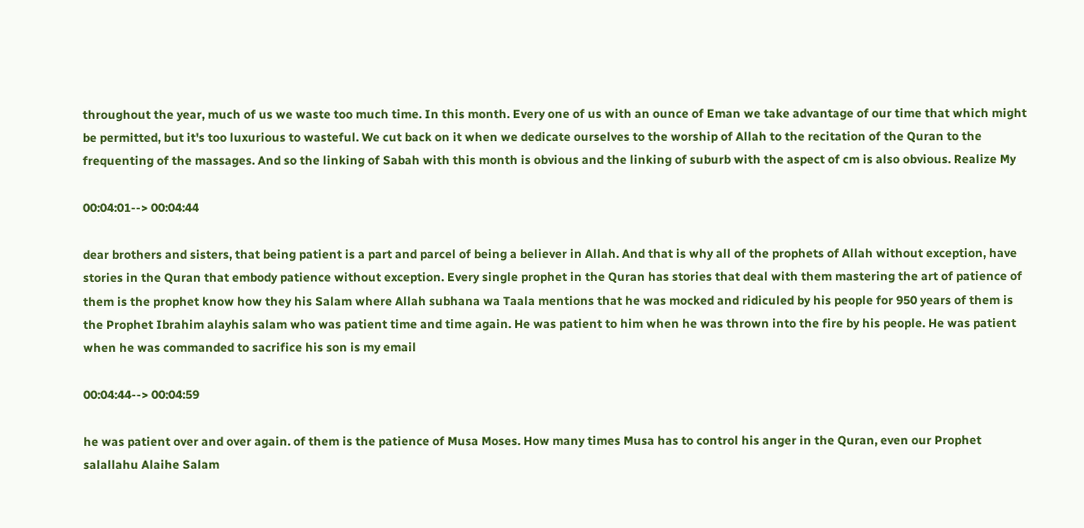throughout the year, much of us we waste too much time. In this month. Every one of us with an ounce of Eman we take advantage of our time that which might be permitted, but it's too luxurious to wasteful. We cut back on it when we dedicate ourselves to the worship of Allah to the recitation of the Quran to the frequenting of the massages. And so the linking of Sabah with this month is obvious and the linking of suburb with the aspect of cm is also obvious. Realize My

00:04:01--> 00:04:44

dear brothers and sisters, that being patient is a part and parcel of being a believer in Allah. And that is why all of the prophets of Allah without exception, have stories in the Quran that embody patience without exception. Every single prophet in the Quran has stories that deal with them mastering the art of patience of them is the prophet know how they his Salam where Allah subhana wa Taala mentions that he was mocked and ridiculed by his people for 950 years of them is the Prophet Ibrahim alayhis salam who was patient time and time again. He was patient to him when he was thrown into the fire by his people. He was patient when he was commanded to sacrifice his son is my email

00:04:44--> 00:04:59

he was patient over and over again. of them is the patience of Musa Moses. How many times Musa has to control his anger in the Quran, even our Prophet salallahu Alaihe Salam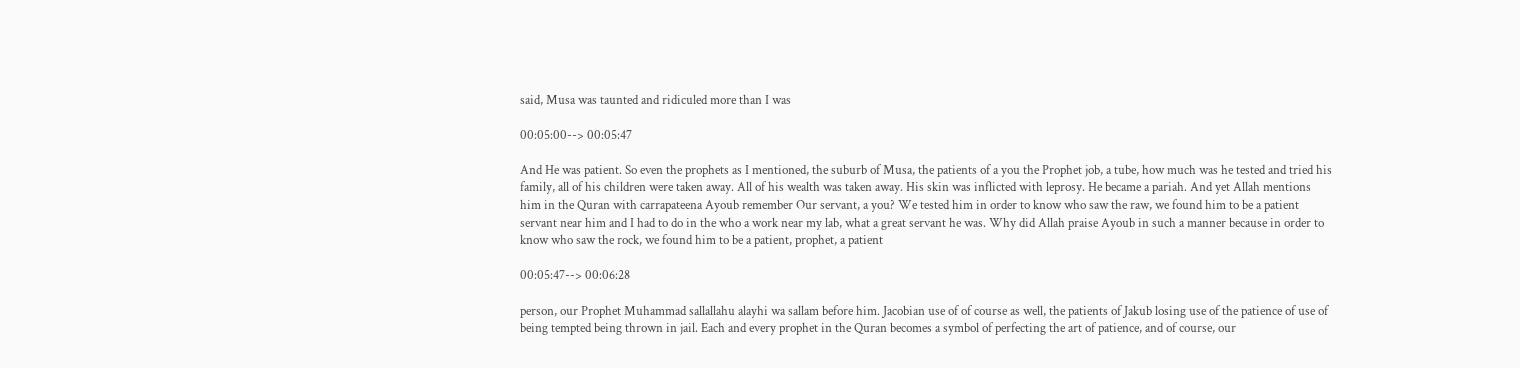said, Musa was taunted and ridiculed more than I was

00:05:00--> 00:05:47

And He was patient. So even the prophets as I mentioned, the suburb of Musa, the patients of a you the Prophet job, a tube, how much was he tested and tried his family, all of his children were taken away. All of his wealth was taken away. His skin was inflicted with leprosy. He became a pariah. And yet Allah mentions him in the Quran with carrapateena Ayoub remember Our servant, a you? We tested him in order to know who saw the raw, we found him to be a patient servant near him and I had to do in the who a work near my lab, what a great servant he was. Why did Allah praise Ayoub in such a manner because in order to know who saw the rock, we found him to be a patient, prophet, a patient

00:05:47--> 00:06:28

person, our Prophet Muhammad sallallahu alayhi wa sallam before him. Jacobian use of of course as well, the patients of Jakub losing use of the patience of use of being tempted being thrown in jail. Each and every prophet in the Quran becomes a symbol of perfecting the art of patience, and of course, our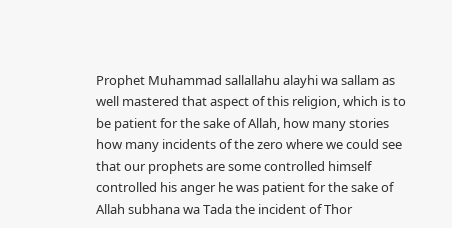Prophet Muhammad sallallahu alayhi wa sallam as well mastered that aspect of this religion, which is to be patient for the sake of Allah, how many stories how many incidents of the zero where we could see that our prophets are some controlled himself controlled his anger he was patient for the sake of Allah subhana wa Tada the incident of Thor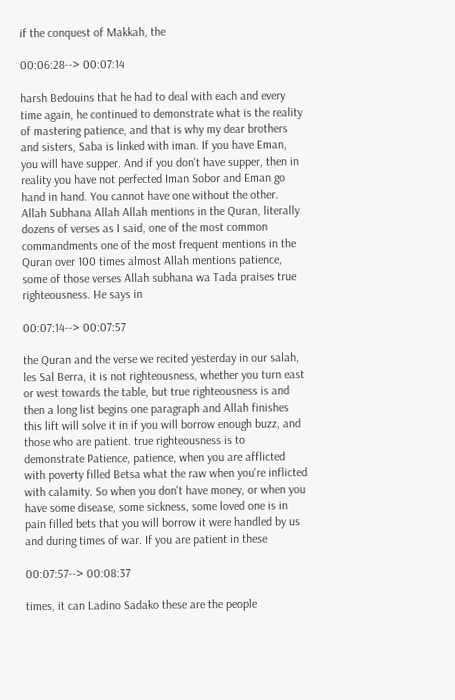if the conquest of Makkah, the

00:06:28--> 00:07:14

harsh Bedouins that he had to deal with each and every time again, he continued to demonstrate what is the reality of mastering patience, and that is why my dear brothers and sisters, Saba is linked with iman. If you have Eman, you will have supper. And if you don't have supper, then in reality you have not perfected Iman Sobor and Eman go hand in hand. You cannot have one without the other. Allah Subhana Allah Allah mentions in the Quran, literally dozens of verses as I said, one of the most common commandments one of the most frequent mentions in the Quran over 100 times almost Allah mentions patience, some of those verses Allah subhana wa Tada praises true righteousness. He says in

00:07:14--> 00:07:57

the Quran and the verse we recited yesterday in our salah, les Sal Berra, it is not righteousness, whether you turn east or west towards the table, but true righteousness is and then a long list begins one paragraph and Allah finishes this lift will solve it in if you will borrow enough buzz, and those who are patient. true righteousness is to demonstrate Patience, patience, when you are afflicted with poverty filled Betsa what the raw when you're inflicted with calamity. So when you don't have money, or when you have some disease, some sickness, some loved one is in pain filled bets that you will borrow it were handled by us and during times of war. If you are patient in these

00:07:57--> 00:08:37

times, it can Ladino Sadako these are the people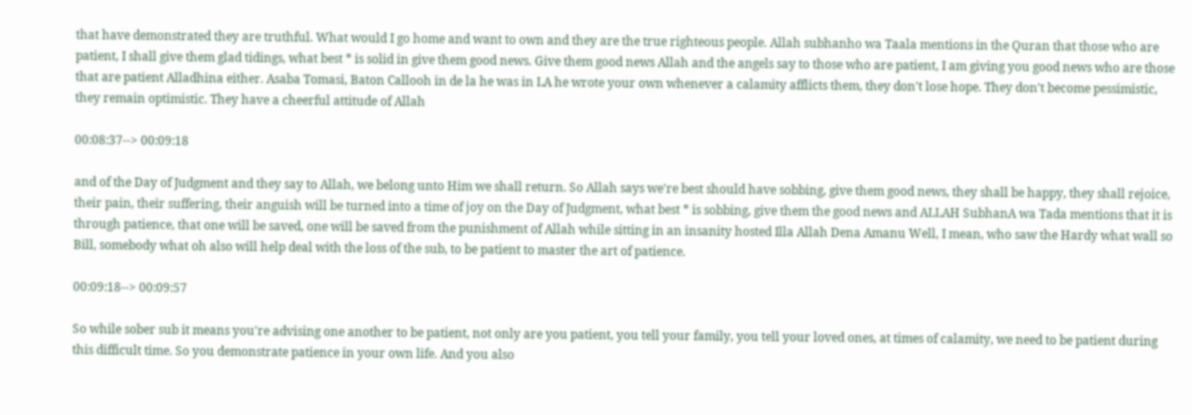that have demonstrated they are truthful. What would I go home and want to own and they are the true righteous people. Allah subhanho wa Taala mentions in the Quran that those who are patient, I shall give them glad tidings, what best * is solid in give them good news. Give them good news Allah and the angels say to those who are patient, I am giving you good news who are those that are patient Alladhina either. Asaba Tomasi, Baton Callooh in de la he was in LA he wrote your own whenever a calamity afflicts them, they don't lose hope. They don't become pessimistic, they remain optimistic. They have a cheerful attitude of Allah

00:08:37--> 00:09:18

and of the Day of Judgment and they say to Allah, we belong unto Him we shall return. So Allah says we're best should have sobbing, give them good news, they shall be happy, they shall rejoice, their pain, their suffering, their anguish will be turned into a time of joy on the Day of Judgment, what best * is sobbing, give them the good news and ALLAH SubhanA wa Tada mentions that it is through patience, that one will be saved, one will be saved from the punishment of Allah while sitting in an insanity hosted Illa Allah Dena Amanu Well, I mean, who saw the Hardy what wall so Bill, somebody what oh also will help deal with the loss of the sub, to be patient to master the art of patience.

00:09:18--> 00:09:57

So while sober sub it means you're advising one another to be patient, not only are you patient, you tell your family, you tell your loved ones, at times of calamity, we need to be patient during this difficult time. So you demonstrate patience in your own life. And you also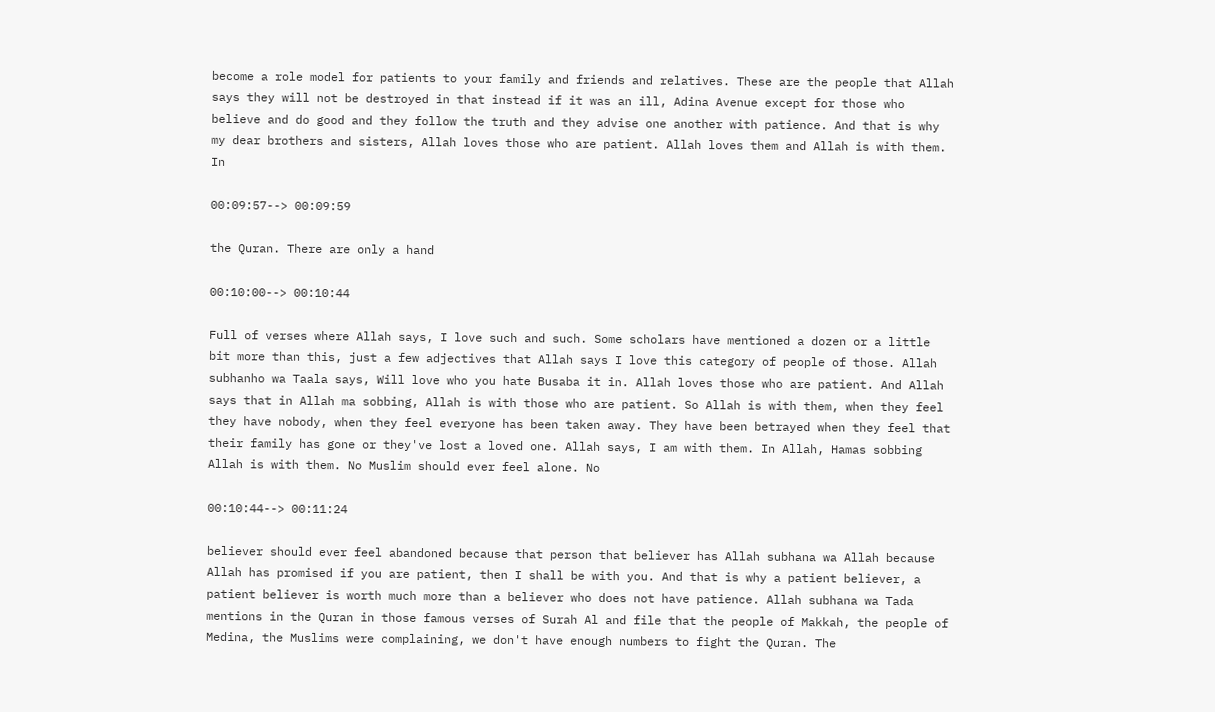become a role model for patients to your family and friends and relatives. These are the people that Allah says they will not be destroyed in that instead if it was an ill, Adina Avenue except for those who believe and do good and they follow the truth and they advise one another with patience. And that is why my dear brothers and sisters, Allah loves those who are patient. Allah loves them and Allah is with them. In

00:09:57--> 00:09:59

the Quran. There are only a hand

00:10:00--> 00:10:44

Full of verses where Allah says, I love such and such. Some scholars have mentioned a dozen or a little bit more than this, just a few adjectives that Allah says I love this category of people of those. Allah subhanho wa Taala says, Will love who you hate Busaba it in. Allah loves those who are patient. And Allah says that in Allah ma sobbing, Allah is with those who are patient. So Allah is with them, when they feel they have nobody, when they feel everyone has been taken away. They have been betrayed when they feel that their family has gone or they've lost a loved one. Allah says, I am with them. In Allah, Hamas sobbing Allah is with them. No Muslim should ever feel alone. No

00:10:44--> 00:11:24

believer should ever feel abandoned because that person that believer has Allah subhana wa Allah because Allah has promised if you are patient, then I shall be with you. And that is why a patient believer, a patient believer is worth much more than a believer who does not have patience. Allah subhana wa Tada mentions in the Quran in those famous verses of Surah Al and file that the people of Makkah, the people of Medina, the Muslims were complaining, we don't have enough numbers to fight the Quran. The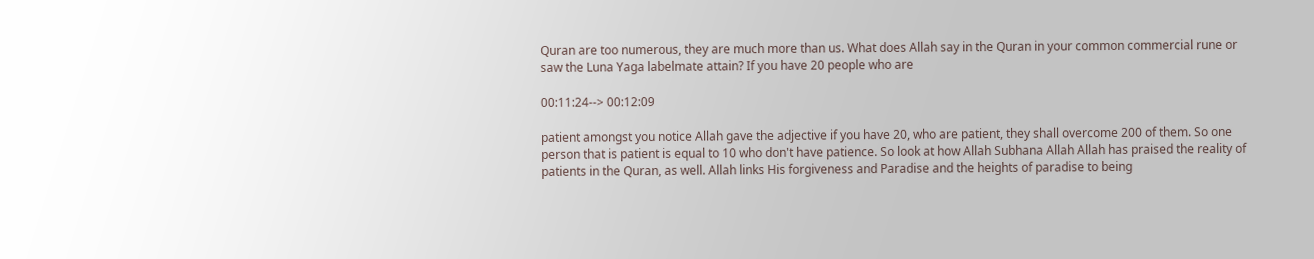Quran are too numerous, they are much more than us. What does Allah say in the Quran in your common commercial rune or saw the Luna Yaga labelmate attain? If you have 20 people who are

00:11:24--> 00:12:09

patient amongst you notice Allah gave the adjective if you have 20, who are patient, they shall overcome 200 of them. So one person that is patient is equal to 10 who don't have patience. So look at how Allah Subhana Allah Allah has praised the reality of patients in the Quran, as well. Allah links His forgiveness and Paradise and the heights of paradise to being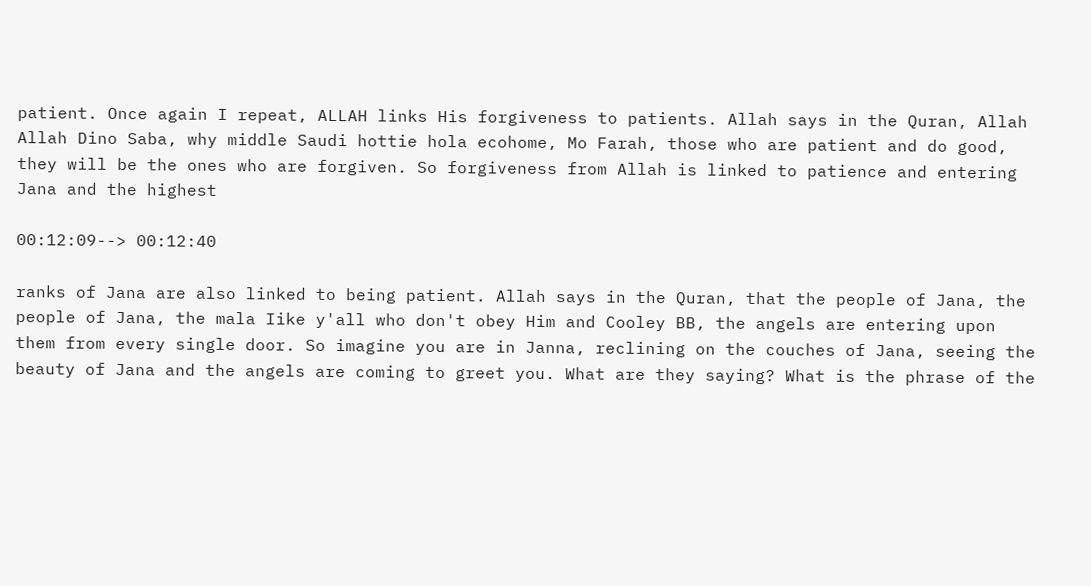patient. Once again I repeat, ALLAH links His forgiveness to patients. Allah says in the Quran, Allah Allah Dino Saba, why middle Saudi hottie hola ecohome, Mo Farah, those who are patient and do good, they will be the ones who are forgiven. So forgiveness from Allah is linked to patience and entering Jana and the highest

00:12:09--> 00:12:40

ranks of Jana are also linked to being patient. Allah says in the Quran, that the people of Jana, the people of Jana, the mala Iike y'all who don't obey Him and Cooley BB, the angels are entering upon them from every single door. So imagine you are in Janna, reclining on the couches of Jana, seeing the beauty of Jana and the angels are coming to greet you. What are they saying? What is the phrase of the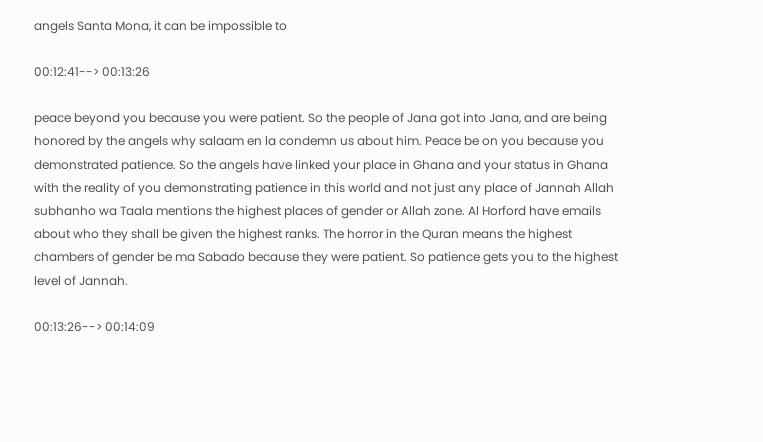angels Santa Mona, it can be impossible to

00:12:41--> 00:13:26

peace beyond you because you were patient. So the people of Jana got into Jana, and are being honored by the angels why salaam en la condemn us about him. Peace be on you because you demonstrated patience. So the angels have linked your place in Ghana and your status in Ghana with the reality of you demonstrating patience in this world and not just any place of Jannah Allah subhanho wa Taala mentions the highest places of gender or Allah zone. Al Horford have emails about who they shall be given the highest ranks. The horror in the Quran means the highest chambers of gender be ma Sabado because they were patient. So patience gets you to the highest level of Jannah.

00:13:26--> 00:14:09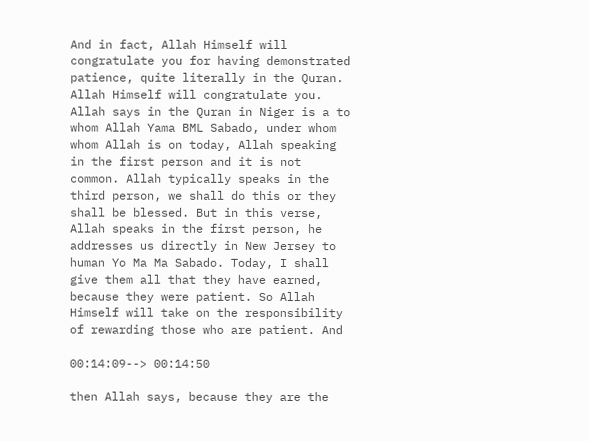And in fact, Allah Himself will congratulate you for having demonstrated patience, quite literally in the Quran. Allah Himself will congratulate you. Allah says in the Quran in Niger is a to whom Allah Yama BML Sabado, under whom whom Allah is on today, Allah speaking in the first person and it is not common. Allah typically speaks in the third person, we shall do this or they shall be blessed. But in this verse, Allah speaks in the first person, he addresses us directly in New Jersey to human Yo Ma Ma Sabado. Today, I shall give them all that they have earned, because they were patient. So Allah Himself will take on the responsibility of rewarding those who are patient. And

00:14:09--> 00:14:50

then Allah says, because they are the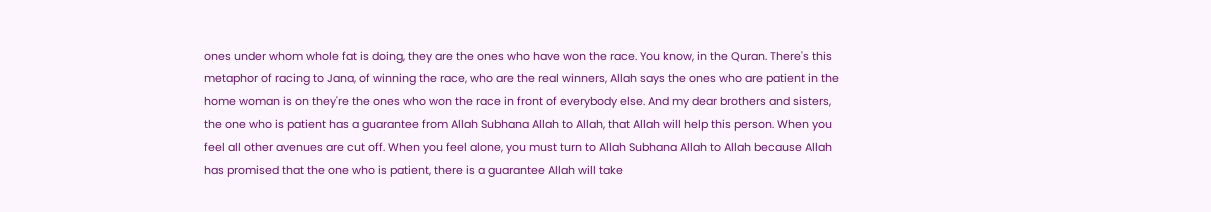ones under whom whole fat is doing, they are the ones who have won the race. You know, in the Quran. There's this metaphor of racing to Jana, of winning the race, who are the real winners, Allah says the ones who are patient in the home woman is on they're the ones who won the race in front of everybody else. And my dear brothers and sisters, the one who is patient has a guarantee from Allah Subhana Allah to Allah, that Allah will help this person. When you feel all other avenues are cut off. When you feel alone, you must turn to Allah Subhana Allah to Allah because Allah has promised that the one who is patient, there is a guarantee Allah will take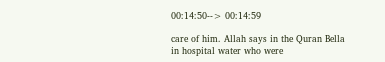00:14:50--> 00:14:59

care of him. Allah says in the Quran Bella in hospital water who were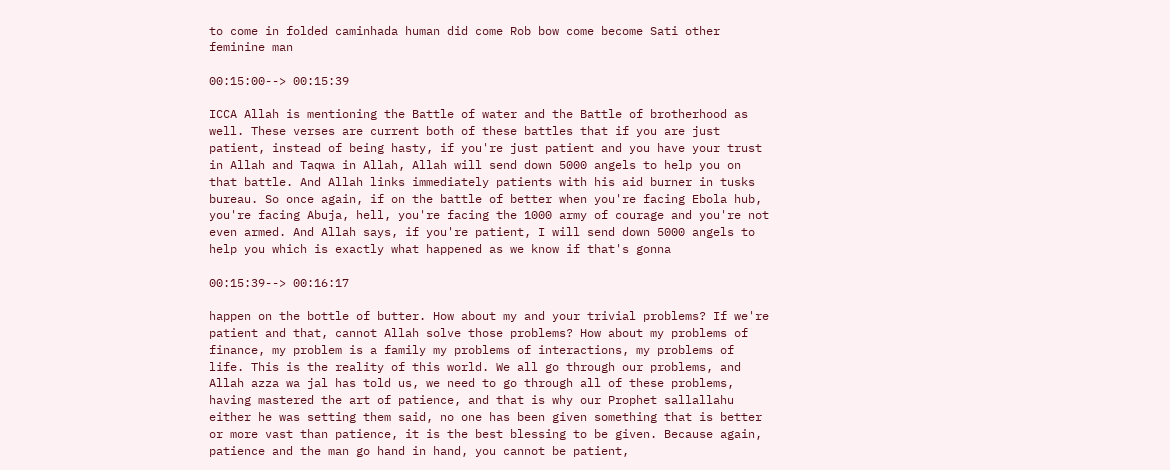to come in folded caminhada human did come Rob bow come become Sati other feminine man

00:15:00--> 00:15:39

ICCA Allah is mentioning the Battle of water and the Battle of brotherhood as well. These verses are current both of these battles that if you are just patient, instead of being hasty, if you're just patient and you have your trust in Allah and Taqwa in Allah, Allah will send down 5000 angels to help you on that battle. And Allah links immediately patients with his aid burner in tusks bureau. So once again, if on the battle of better when you're facing Ebola hub, you're facing Abuja, hell, you're facing the 1000 army of courage and you're not even armed. And Allah says, if you're patient, I will send down 5000 angels to help you which is exactly what happened as we know if that's gonna

00:15:39--> 00:16:17

happen on the bottle of butter. How about my and your trivial problems? If we're patient and that, cannot Allah solve those problems? How about my problems of finance, my problem is a family my problems of interactions, my problems of life. This is the reality of this world. We all go through our problems, and Allah azza wa jal has told us, we need to go through all of these problems, having mastered the art of patience, and that is why our Prophet sallallahu either he was setting them said, no one has been given something that is better or more vast than patience, it is the best blessing to be given. Because again, patience and the man go hand in hand, you cannot be patient,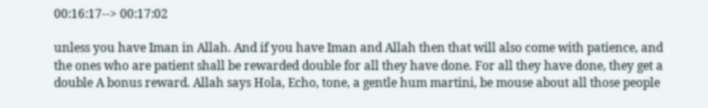00:16:17--> 00:17:02

unless you have Iman in Allah. And if you have Iman and Allah then that will also come with patience, and the ones who are patient shall be rewarded double for all they have done. For all they have done, they get a double A bonus reward. Allah says Hola, Echo, tone, a gentle hum martini, be mouse about all those people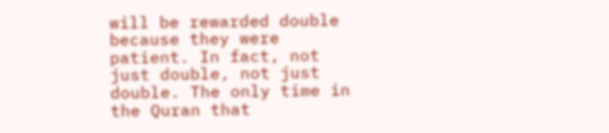will be rewarded double because they were patient. In fact, not just double, not just double. The only time in the Quran that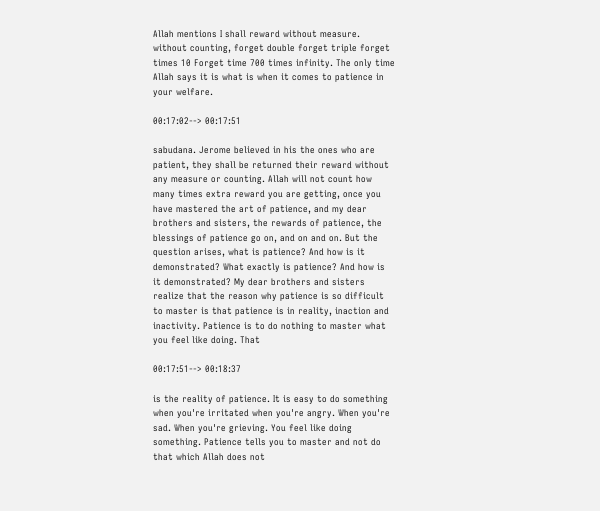Allah mentions I shall reward without measure. without counting, forget double forget triple forget times 10 Forget time 700 times infinity. The only time Allah says it is what is when it comes to patience in your welfare.

00:17:02--> 00:17:51

sabudana. Jerome believed in his the ones who are patient, they shall be returned their reward without any measure or counting. Allah will not count how many times extra reward you are getting, once you have mastered the art of patience, and my dear brothers and sisters, the rewards of patience, the blessings of patience go on, and on and on. But the question arises, what is patience? And how is it demonstrated? What exactly is patience? And how is it demonstrated? My dear brothers and sisters realize that the reason why patience is so difficult to master is that patience is in reality, inaction and inactivity. Patience is to do nothing to master what you feel like doing. That

00:17:51--> 00:18:37

is the reality of patience. It is easy to do something when you're irritated when you're angry. When you're sad. When you're grieving. You feel like doing something. Patience tells you to master and not do that which Allah does not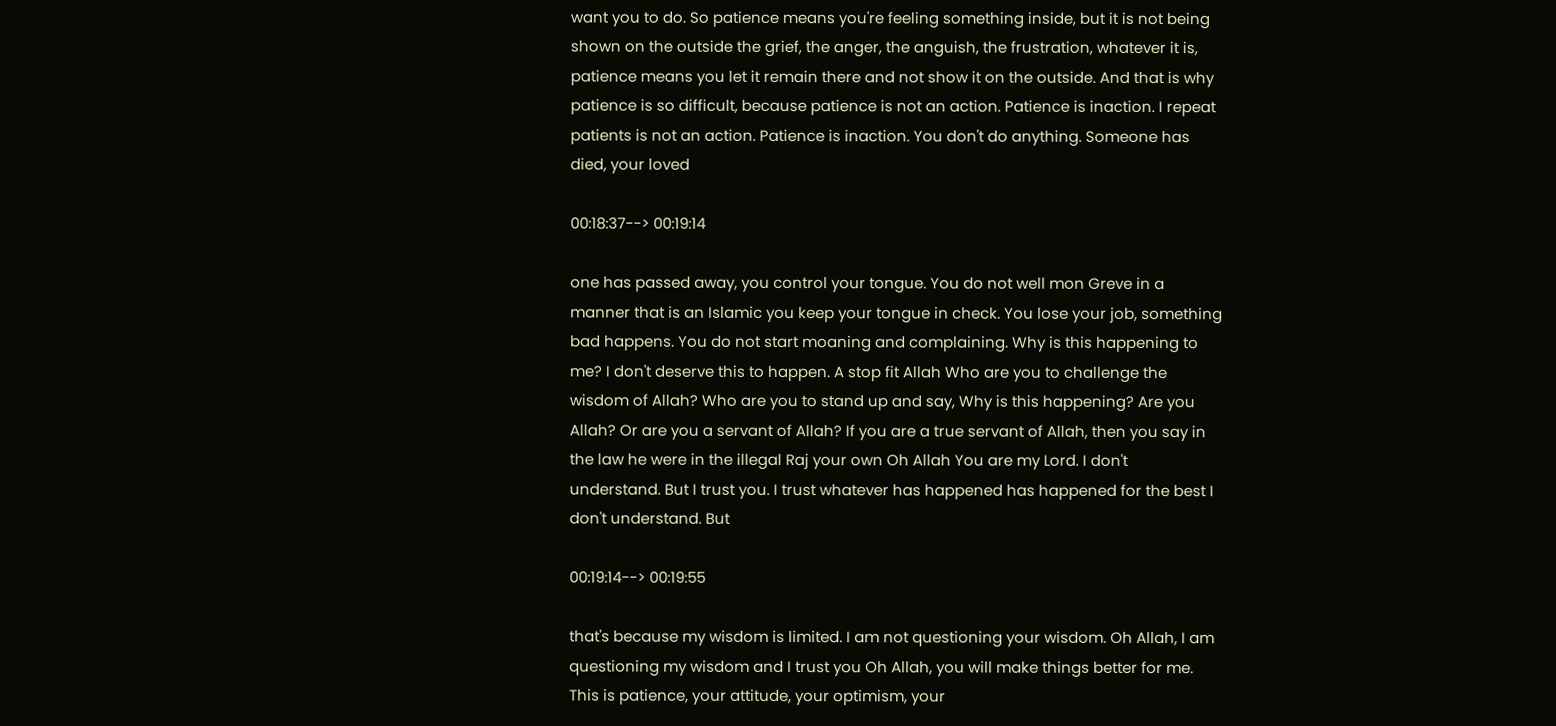want you to do. So patience means you're feeling something inside, but it is not being shown on the outside the grief, the anger, the anguish, the frustration, whatever it is, patience means you let it remain there and not show it on the outside. And that is why patience is so difficult, because patience is not an action. Patience is inaction. I repeat patients is not an action. Patience is inaction. You don't do anything. Someone has died, your loved

00:18:37--> 00:19:14

one has passed away, you control your tongue. You do not well mon Greve in a manner that is an Islamic you keep your tongue in check. You lose your job, something bad happens. You do not start moaning and complaining. Why is this happening to me? I don't deserve this to happen. A stop fit Allah Who are you to challenge the wisdom of Allah? Who are you to stand up and say, Why is this happening? Are you Allah? Or are you a servant of Allah? If you are a true servant of Allah, then you say in the law he were in the illegal Raj your own Oh Allah You are my Lord. I don't understand. But I trust you. I trust whatever has happened has happened for the best I don't understand. But

00:19:14--> 00:19:55

that's because my wisdom is limited. I am not questioning your wisdom. Oh Allah, I am questioning my wisdom and I trust you Oh Allah, you will make things better for me. This is patience, your attitude, your optimism, your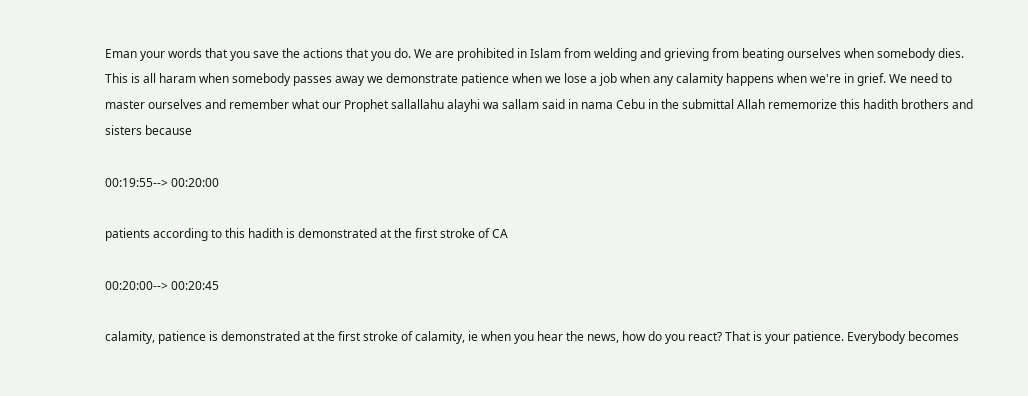Eman your words that you save the actions that you do. We are prohibited in Islam from welding and grieving from beating ourselves when somebody dies. This is all haram when somebody passes away we demonstrate patience when we lose a job when any calamity happens when we're in grief. We need to master ourselves and remember what our Prophet sallallahu alayhi wa sallam said in nama Cebu in the submittal Allah rememorize this hadith brothers and sisters because

00:19:55--> 00:20:00

patients according to this hadith is demonstrated at the first stroke of CA

00:20:00--> 00:20:45

calamity, patience is demonstrated at the first stroke of calamity, ie when you hear the news, how do you react? That is your patience. Everybody becomes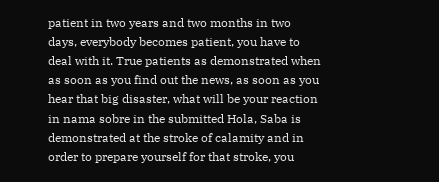patient in two years and two months in two days, everybody becomes patient, you have to deal with it. True patients as demonstrated when as soon as you find out the news, as soon as you hear that big disaster, what will be your reaction in nama sobre in the submitted Hola, Saba is demonstrated at the stroke of calamity and in order to prepare yourself for that stroke, you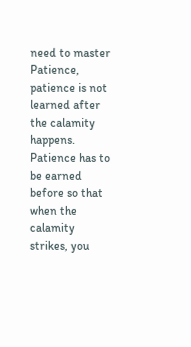need to master Patience, patience is not learned after the calamity happens. Patience has to be earned before so that when the calamity strikes, you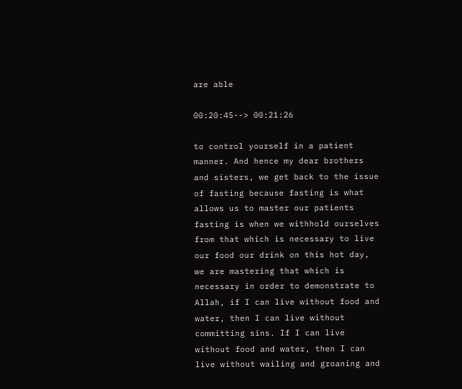are able

00:20:45--> 00:21:26

to control yourself in a patient manner. And hence my dear brothers and sisters, we get back to the issue of fasting because fasting is what allows us to master our patients fasting is when we withhold ourselves from that which is necessary to live our food our drink on this hot day, we are mastering that which is necessary in order to demonstrate to Allah, if I can live without food and water, then I can live without committing sins. If I can live without food and water, then I can live without wailing and groaning and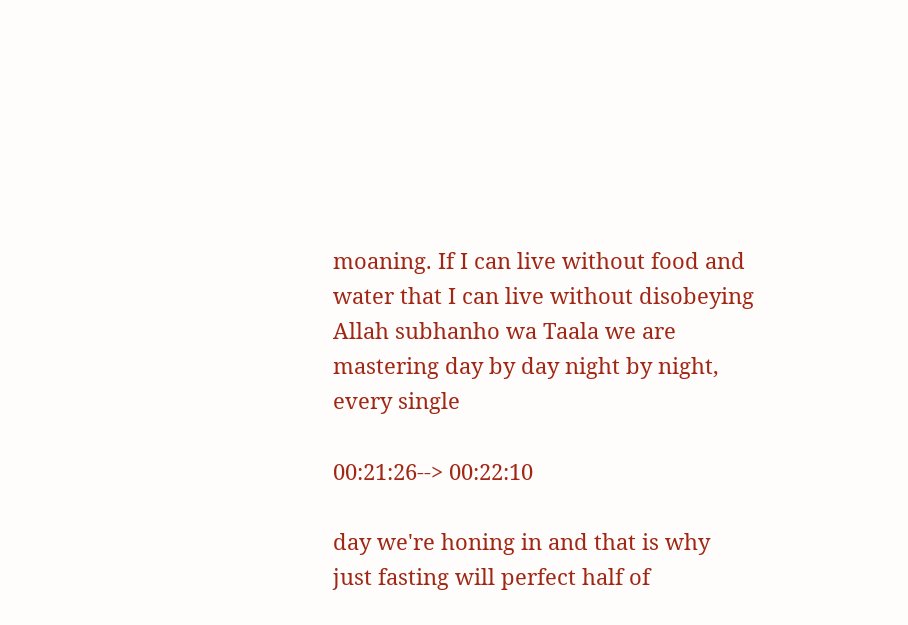moaning. If I can live without food and water that I can live without disobeying Allah subhanho wa Taala we are mastering day by day night by night, every single

00:21:26--> 00:22:10

day we're honing in and that is why just fasting will perfect half of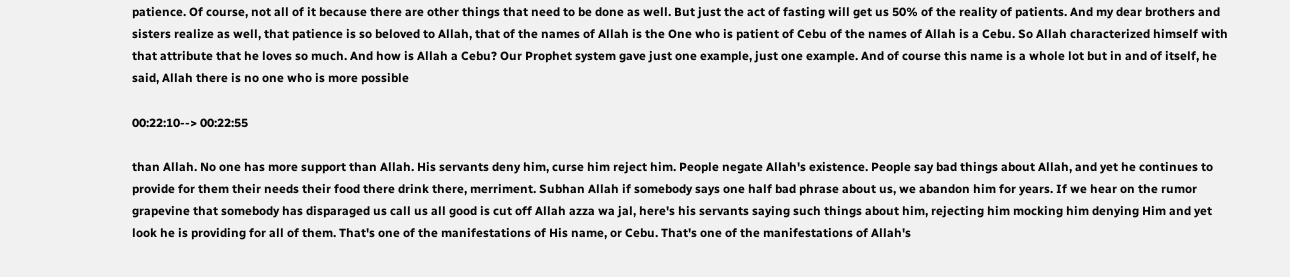patience. Of course, not all of it because there are other things that need to be done as well. But just the act of fasting will get us 50% of the reality of patients. And my dear brothers and sisters realize as well, that patience is so beloved to Allah, that of the names of Allah is the One who is patient of Cebu of the names of Allah is a Cebu. So Allah characterized himself with that attribute that he loves so much. And how is Allah a Cebu? Our Prophet system gave just one example, just one example. And of course this name is a whole lot but in and of itself, he said, Allah there is no one who is more possible

00:22:10--> 00:22:55

than Allah. No one has more support than Allah. His servants deny him, curse him reject him. People negate Allah's existence. People say bad things about Allah, and yet he continues to provide for them their needs their food there drink there, merriment. Subhan Allah if somebody says one half bad phrase about us, we abandon him for years. If we hear on the rumor grapevine that somebody has disparaged us call us all good is cut off Allah azza wa jal, here's his servants saying such things about him, rejecting him mocking him denying Him and yet look he is providing for all of them. That's one of the manifestations of His name, or Cebu. That's one of the manifestations of Allah's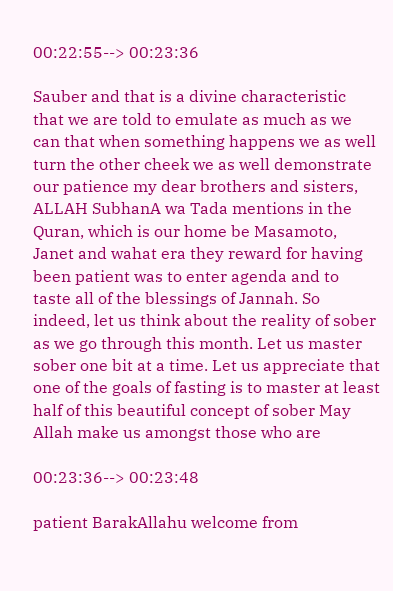00:22:55--> 00:23:36

Sauber and that is a divine characteristic that we are told to emulate as much as we can that when something happens we as well turn the other cheek we as well demonstrate our patience my dear brothers and sisters, ALLAH SubhanA wa Tada mentions in the Quran, which is our home be Masamoto, Janet and wahat era they reward for having been patient was to enter agenda and to taste all of the blessings of Jannah. So indeed, let us think about the reality of sober as we go through this month. Let us master sober one bit at a time. Let us appreciate that one of the goals of fasting is to master at least half of this beautiful concept of sober May Allah make us amongst those who are

00:23:36--> 00:23:48

patient BarakAllahu welcome from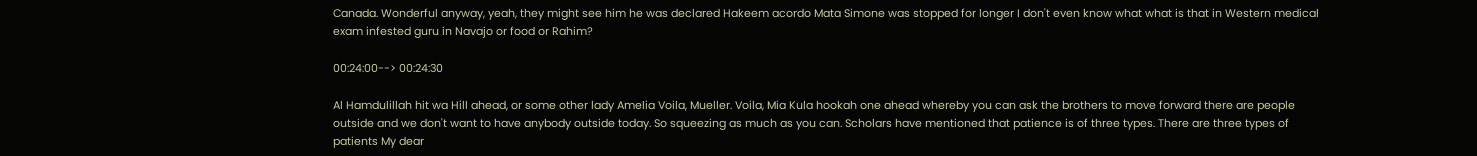Canada. Wonderful anyway, yeah, they might see him he was declared Hakeem acordo Mata Simone was stopped for longer I don't even know what what is that in Western medical exam infested guru in Navajo or food or Rahim?

00:24:00--> 00:24:30

Al Hamdulillah hit wa Hill ahead, or some other lady Amelia Voila, Mueller. Voila, Mia Kula hookah one ahead whereby you can ask the brothers to move forward there are people outside and we don't want to have anybody outside today. So squeezing as much as you can. Scholars have mentioned that patience is of three types. There are three types of patients My dear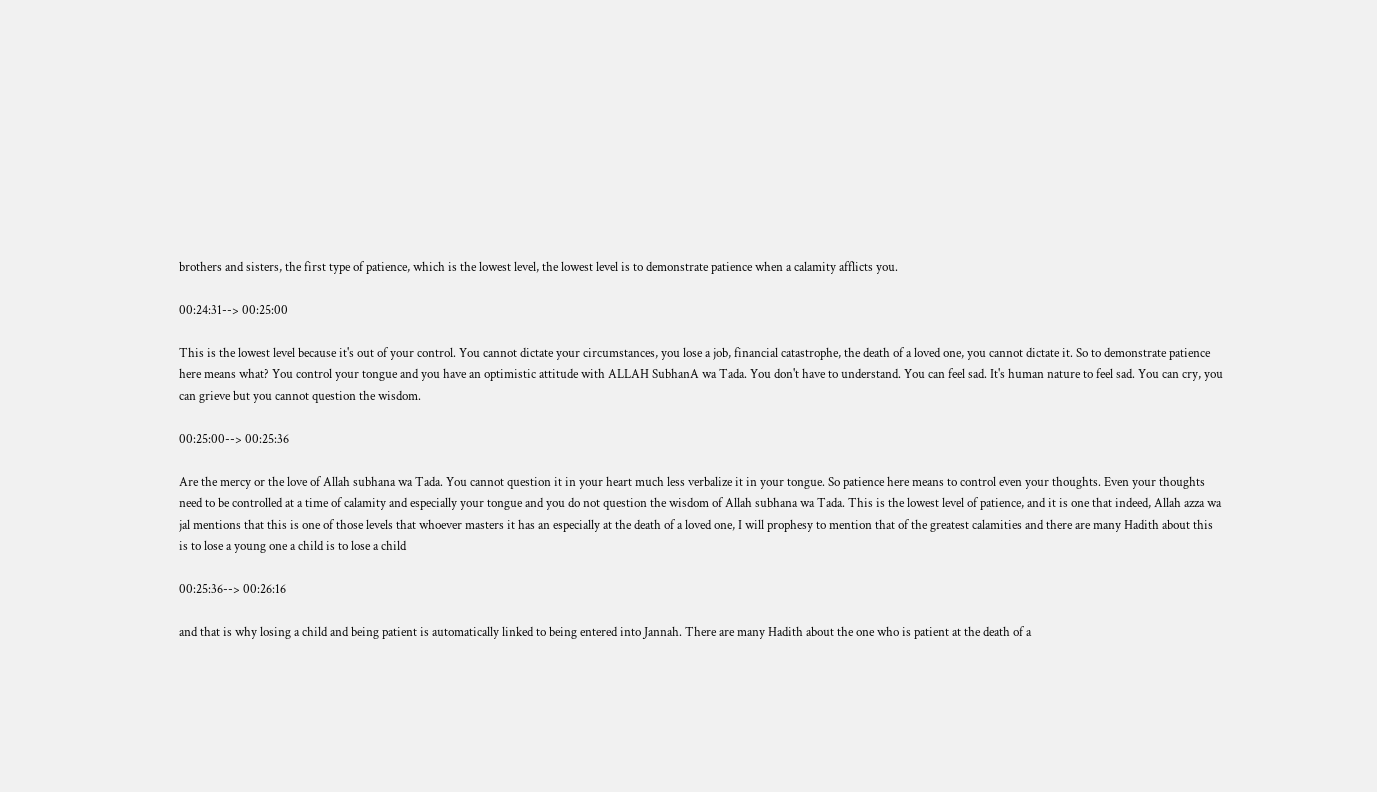brothers and sisters, the first type of patience, which is the lowest level, the lowest level is to demonstrate patience when a calamity afflicts you.

00:24:31--> 00:25:00

This is the lowest level because it's out of your control. You cannot dictate your circumstances, you lose a job, financial catastrophe, the death of a loved one, you cannot dictate it. So to demonstrate patience here means what? You control your tongue and you have an optimistic attitude with ALLAH SubhanA wa Tada. You don't have to understand. You can feel sad. It's human nature to feel sad. You can cry, you can grieve but you cannot question the wisdom.

00:25:00--> 00:25:36

Are the mercy or the love of Allah subhana wa Tada. You cannot question it in your heart much less verbalize it in your tongue. So patience here means to control even your thoughts. Even your thoughts need to be controlled at a time of calamity and especially your tongue and you do not question the wisdom of Allah subhana wa Tada. This is the lowest level of patience, and it is one that indeed, Allah azza wa jal mentions that this is one of those levels that whoever masters it has an especially at the death of a loved one, I will prophesy to mention that of the greatest calamities and there are many Hadith about this is to lose a young one a child is to lose a child

00:25:36--> 00:26:16

and that is why losing a child and being patient is automatically linked to being entered into Jannah. There are many Hadith about the one who is patient at the death of a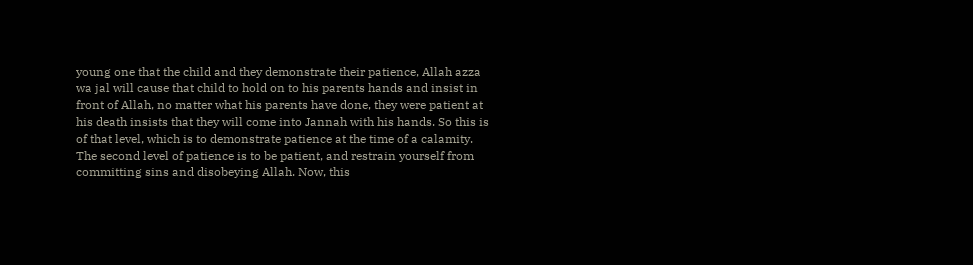young one that the child and they demonstrate their patience, Allah azza wa jal will cause that child to hold on to his parents hands and insist in front of Allah, no matter what his parents have done, they were patient at his death insists that they will come into Jannah with his hands. So this is of that level, which is to demonstrate patience at the time of a calamity. The second level of patience is to be patient, and restrain yourself from committing sins and disobeying Allah. Now, this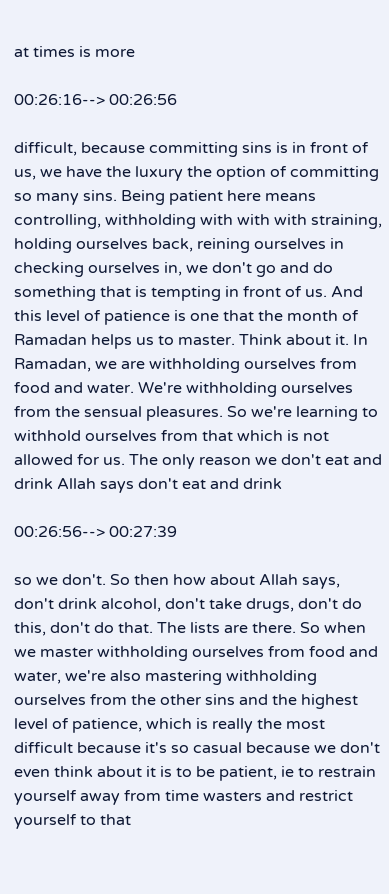at times is more

00:26:16--> 00:26:56

difficult, because committing sins is in front of us, we have the luxury the option of committing so many sins. Being patient here means controlling, withholding with with with straining, holding ourselves back, reining ourselves in checking ourselves in, we don't go and do something that is tempting in front of us. And this level of patience is one that the month of Ramadan helps us to master. Think about it. In Ramadan, we are withholding ourselves from food and water. We're withholding ourselves from the sensual pleasures. So we're learning to withhold ourselves from that which is not allowed for us. The only reason we don't eat and drink Allah says don't eat and drink

00:26:56--> 00:27:39

so we don't. So then how about Allah says, don't drink alcohol, don't take drugs, don't do this, don't do that. The lists are there. So when we master withholding ourselves from food and water, we're also mastering withholding ourselves from the other sins and the highest level of patience, which is really the most difficult because it's so casual because we don't even think about it is to be patient, ie to restrain yourself away from time wasters and restrict yourself to that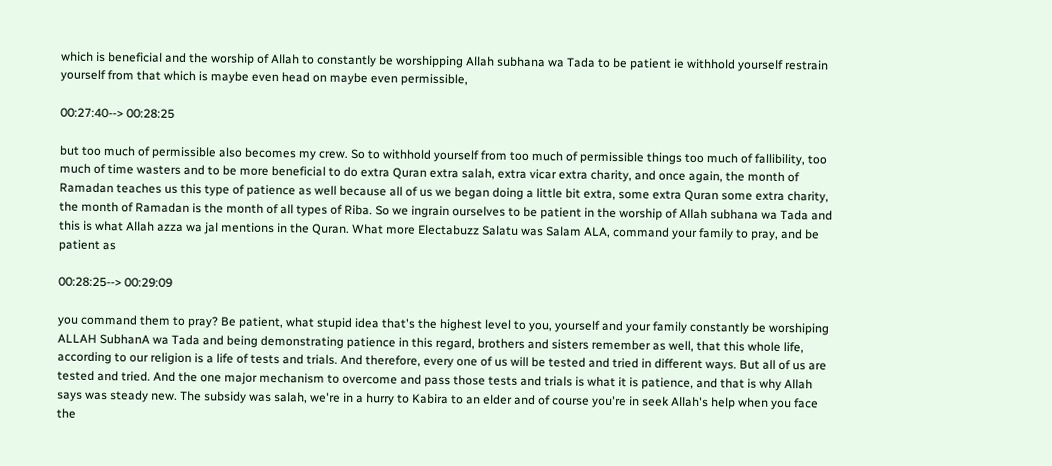which is beneficial and the worship of Allah to constantly be worshipping Allah subhana wa Tada to be patient ie withhold yourself restrain yourself from that which is maybe even head on maybe even permissible,

00:27:40--> 00:28:25

but too much of permissible also becomes my crew. So to withhold yourself from too much of permissible things too much of fallibility, too much of time wasters and to be more beneficial to do extra Quran extra salah, extra vicar extra charity, and once again, the month of Ramadan teaches us this type of patience as well because all of us we began doing a little bit extra, some extra Quran some extra charity, the month of Ramadan is the month of all types of Riba. So we ingrain ourselves to be patient in the worship of Allah subhana wa Tada and this is what Allah azza wa jal mentions in the Quran. What more Electabuzz Salatu was Salam ALA, command your family to pray, and be patient as

00:28:25--> 00:29:09

you command them to pray? Be patient, what stupid idea that's the highest level to you, yourself and your family constantly be worshiping ALLAH SubhanA wa Tada and being demonstrating patience in this regard, brothers and sisters remember as well, that this whole life, according to our religion is a life of tests and trials. And therefore, every one of us will be tested and tried in different ways. But all of us are tested and tried. And the one major mechanism to overcome and pass those tests and trials is what it is patience, and that is why Allah says was steady new. The subsidy was salah, we're in a hurry to Kabira to an elder and of course you're in seek Allah's help when you face the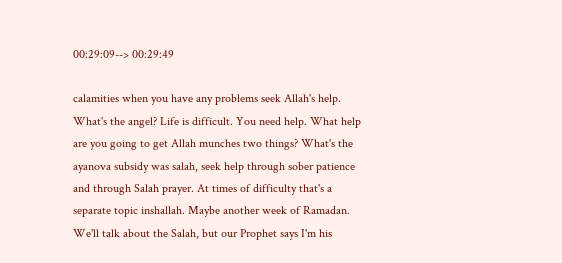00:29:09--> 00:29:49

calamities when you have any problems seek Allah's help. What's the angel? Life is difficult. You need help. What help are you going to get Allah munches two things? What's the ayanova subsidy was salah, seek help through sober patience and through Salah prayer. At times of difficulty that's a separate topic inshallah. Maybe another week of Ramadan. We'll talk about the Salah, but our Prophet says I'm his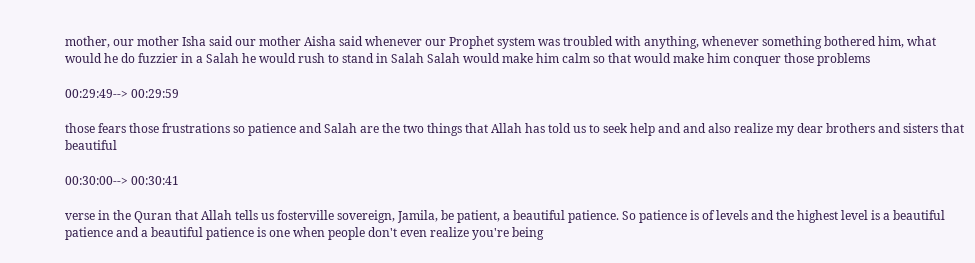mother, our mother Isha said our mother Aisha said whenever our Prophet system was troubled with anything, whenever something bothered him, what would he do fuzzier in a Salah he would rush to stand in Salah Salah would make him calm so that would make him conquer those problems

00:29:49--> 00:29:59

those fears those frustrations so patience and Salah are the two things that Allah has told us to seek help and and also realize my dear brothers and sisters that beautiful

00:30:00--> 00:30:41

verse in the Quran that Allah tells us fosterville sovereign, Jamila, be patient, a beautiful patience. So patience is of levels and the highest level is a beautiful patience and a beautiful patience is one when people don't even realize you're being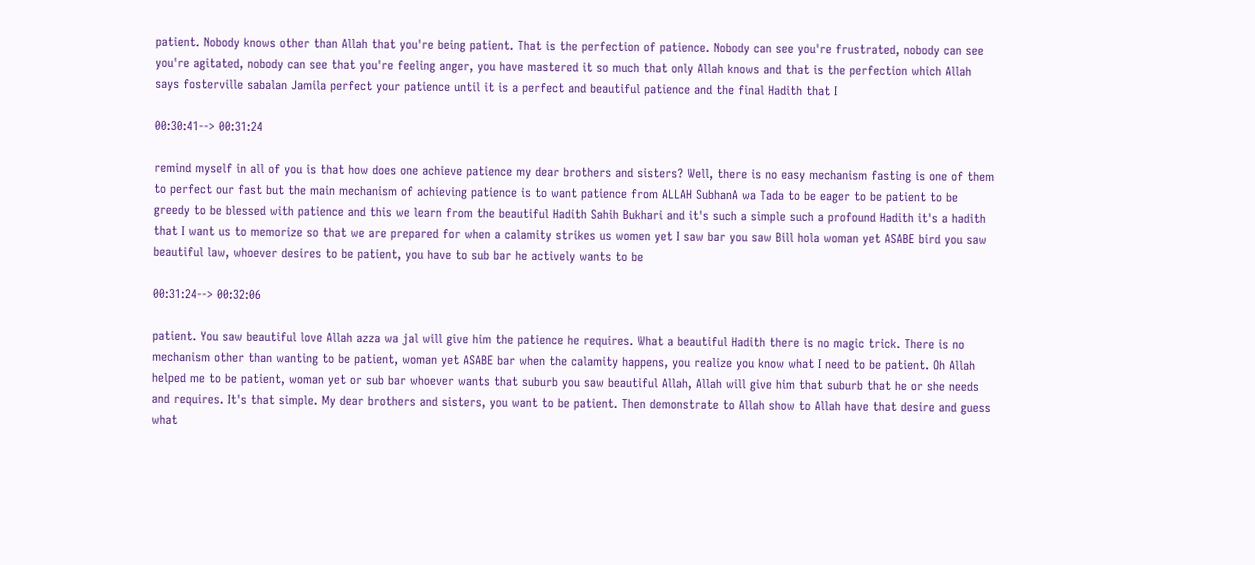patient. Nobody knows other than Allah that you're being patient. That is the perfection of patience. Nobody can see you're frustrated, nobody can see you're agitated, nobody can see that you're feeling anger, you have mastered it so much that only Allah knows and that is the perfection which Allah says fosterville sabalan Jamila perfect your patience until it is a perfect and beautiful patience and the final Hadith that I

00:30:41--> 00:31:24

remind myself in all of you is that how does one achieve patience my dear brothers and sisters? Well, there is no easy mechanism fasting is one of them to perfect our fast but the main mechanism of achieving patience is to want patience from ALLAH SubhanA wa Tada to be eager to be patient to be greedy to be blessed with patience and this we learn from the beautiful Hadith Sahih Bukhari and it's such a simple such a profound Hadith it's a hadith that I want us to memorize so that we are prepared for when a calamity strikes us women yet I saw bar you saw Bill hola woman yet ASABE bird you saw beautiful law, whoever desires to be patient, you have to sub bar he actively wants to be

00:31:24--> 00:32:06

patient. You saw beautiful love Allah azza wa jal will give him the patience he requires. What a beautiful Hadith there is no magic trick. There is no mechanism other than wanting to be patient, woman yet ASABE bar when the calamity happens, you realize you know what I need to be patient. Oh Allah helped me to be patient, woman yet or sub bar whoever wants that suburb you saw beautiful Allah, Allah will give him that suburb that he or she needs and requires. It's that simple. My dear brothers and sisters, you want to be patient. Then demonstrate to Allah show to Allah have that desire and guess what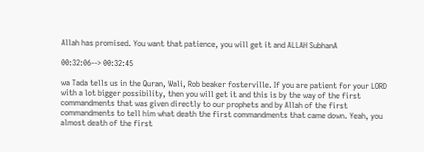Allah has promised. You want that patience, you will get it and ALLAH SubhanA

00:32:06--> 00:32:45

wa Tada tells us in the Quran, Wali, Rob beaker fosterville. If you are patient for your LORD with a lot bigger possibility, then you will get it and this is by the way of the first commandments that was given directly to our prophets and by Allah of the first commandments to tell him what death the first commandments that came down. Yeah, you almost death of the first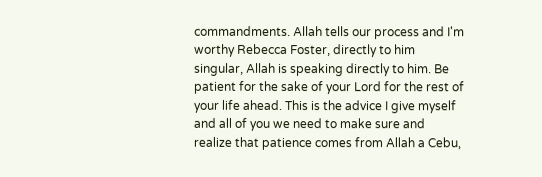commandments. Allah tells our process and I'm worthy Rebecca Foster, directly to him singular, Allah is speaking directly to him. Be patient for the sake of your Lord for the rest of your life ahead. This is the advice I give myself and all of you we need to make sure and realize that patience comes from Allah a Cebu,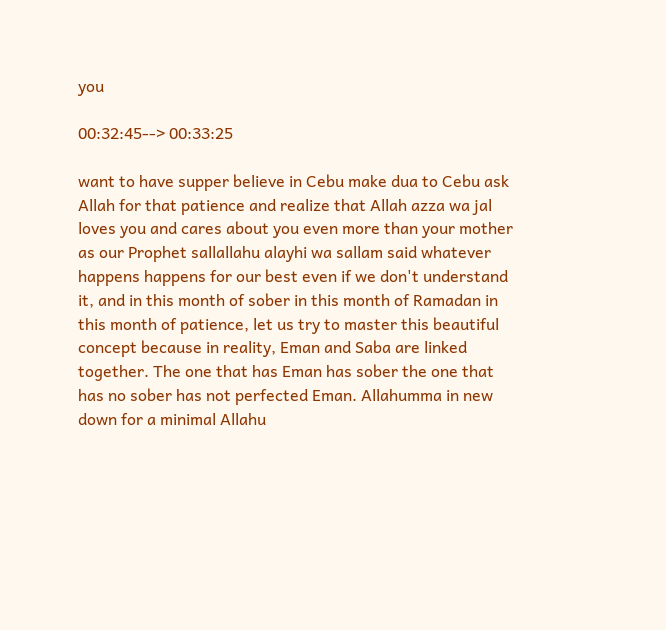you

00:32:45--> 00:33:25

want to have supper believe in Cebu make dua to Cebu ask Allah for that patience and realize that Allah azza wa jal loves you and cares about you even more than your mother as our Prophet sallallahu alayhi wa sallam said whatever happens happens for our best even if we don't understand it, and in this month of sober in this month of Ramadan in this month of patience, let us try to master this beautiful concept because in reality, Eman and Saba are linked together. The one that has Eman has sober the one that has no sober has not perfected Eman. Allahumma in new down for a minimal Allahu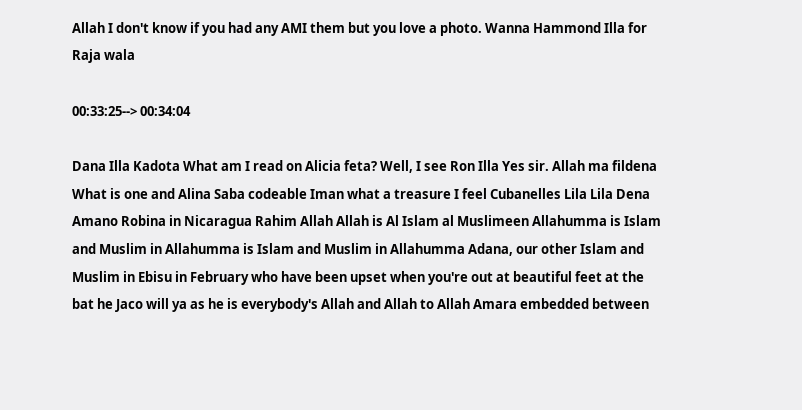Allah I don't know if you had any AMI them but you love a photo. Wanna Hammond Illa for Raja wala

00:33:25--> 00:34:04

Dana Illa Kadota What am I read on Alicia feta? Well, I see Ron Illa Yes sir. Allah ma fildena What is one and Alina Saba codeable Iman what a treasure I feel Cubanelles Lila Lila Dena Amano Robina in Nicaragua Rahim Allah Allah is Al Islam al Muslimeen Allahumma is Islam and Muslim in Allahumma is Islam and Muslim in Allahumma Adana, our other Islam and Muslim in Ebisu in February who have been upset when you're out at beautiful feet at the bat he Jaco will ya as he is everybody's Allah and Allah to Allah Amara embedded between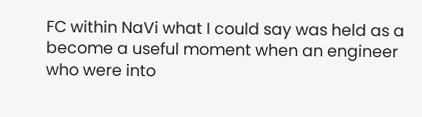FC within NaVi what I could say was held as a become a useful moment when an engineer who were into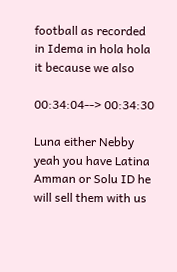football as recorded in Idema in hola hola it because we also

00:34:04--> 00:34:30

Luna either Nebby yeah you have Latina Amman or Solu ID he will sell them with us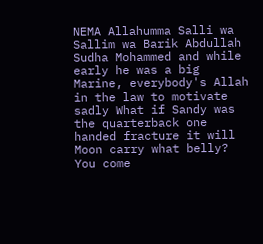NEMA Allahumma Salli wa Sallim wa Barik Abdullah Sudha Mohammed and while early he was a big Marine, everybody's Allah in the law to motivate sadly What if Sandy was the quarterback one handed fracture it will Moon carry what belly? You come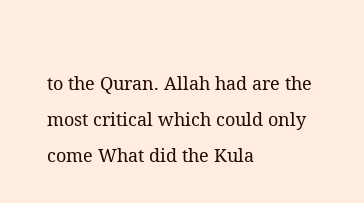to the Quran. Allah had are the most critical which could only come What did the Kula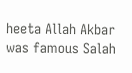heeta Allah Akbar was famous Salah